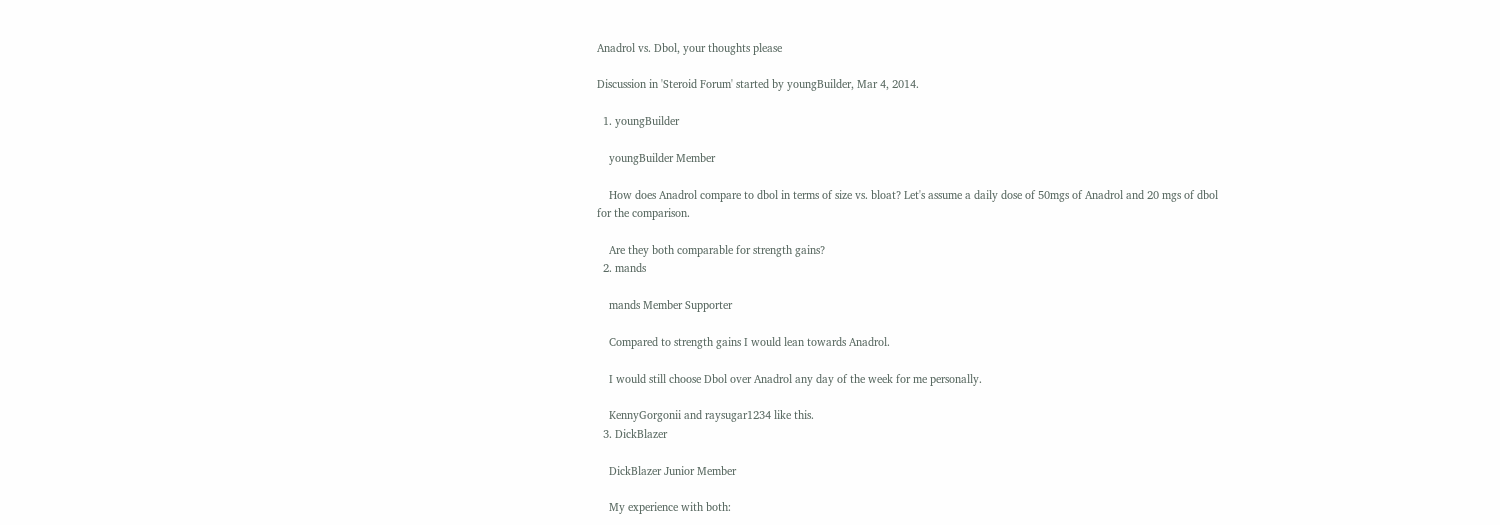Anadrol vs. Dbol, your thoughts please

Discussion in 'Steroid Forum' started by youngBuilder, Mar 4, 2014.

  1. youngBuilder

    youngBuilder Member

    How does Anadrol compare to dbol in terms of size vs. bloat? Let's assume a daily dose of 50mgs of Anadrol and 20 mgs of dbol for the comparison.

    Are they both comparable for strength gains?
  2. mands

    mands Member Supporter

    Compared to strength gains I would lean towards Anadrol.

    I would still choose Dbol over Anadrol any day of the week for me personally.

    KennyGorgonii and raysugar1234 like this.
  3. DickBlazer

    DickBlazer Junior Member

    My experience with both: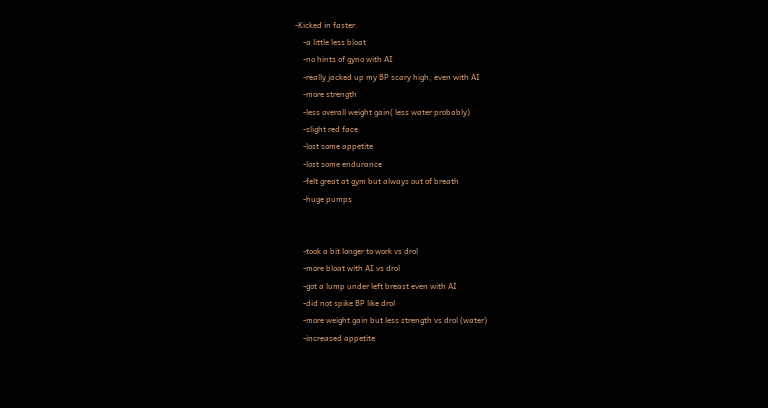-Kicked in faster.
    -a little less bloat
    -no hints of gyno with AI
    -really jacked up my BP scary high, even with AI
    -more strength
    -less overall weight gain( less water probably)
    -slight red face
    -lost some appetite
    -lost some endurance
    -felt great at gym but always out of breath
    -huge pumps


    -took a bit longer to work vs drol
    -more bloat with AI vs drol
    -got a lump under left breast even with AI
    -did not spike BP like drol
    -more weight gain but less strength vs drol (water)
    -increased appetite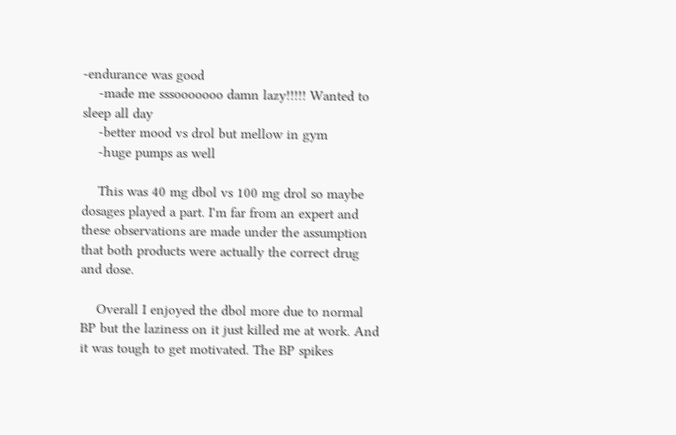-endurance was good
    -made me sssooooooo damn lazy!!!!! Wanted to sleep all day
    -better mood vs drol but mellow in gym
    -huge pumps as well

    This was 40 mg dbol vs 100 mg drol so maybe dosages played a part. I'm far from an expert and these observations are made under the assumption that both products were actually the correct drug and dose.

    Overall I enjoyed the dbol more due to normal BP but the laziness on it just killed me at work. And it was tough to get motivated. The BP spikes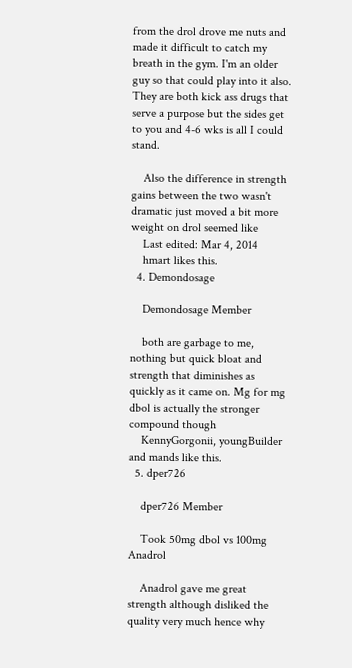from the drol drove me nuts and made it difficult to catch my breath in the gym. I'm an older guy so that could play into it also. They are both kick ass drugs that serve a purpose but the sides get to you and 4-6 wks is all I could stand.

    Also the difference in strength gains between the two wasn't dramatic just moved a bit more weight on drol seemed like
    Last edited: Mar 4, 2014
    hmart likes this.
  4. Demondosage

    Demondosage Member

    both are garbage to me, nothing but quick bloat and strength that diminishes as quickly as it came on. Mg for mg dbol is actually the stronger compound though
    KennyGorgonii, youngBuilder and mands like this.
  5. dper726

    dper726 Member

    Took 50mg dbol vs 100mg Anadrol

    Anadrol gave me great strength although disliked the quality very much hence why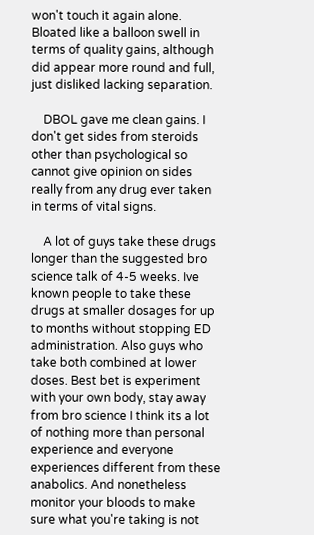won't touch it again alone. Bloated like a balloon swell in terms of quality gains, although did appear more round and full, just disliked lacking separation.

    DBOL gave me clean gains. I don't get sides from steroids other than psychological so cannot give opinion on sides really from any drug ever taken in terms of vital signs.

    A lot of guys take these drugs longer than the suggested bro science talk of 4-5 weeks. Ive known people to take these drugs at smaller dosages for up to months without stopping ED administration. Also guys who take both combined at lower doses. Best bet is experiment with your own body, stay away from bro science I think its a lot of nothing more than personal experience and everyone experiences different from these anabolics. And nonetheless monitor your bloods to make sure what you're taking is not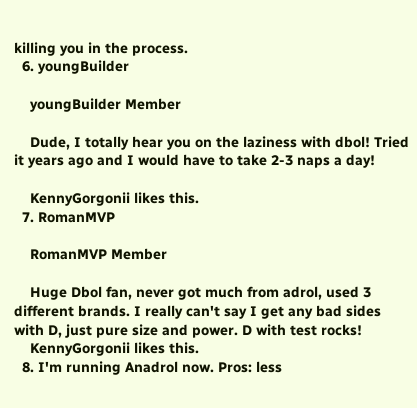killing you in the process.
  6. youngBuilder

    youngBuilder Member

    Dude, I totally hear you on the laziness with dbol! Tried it years ago and I would have to take 2-3 naps a day!

    KennyGorgonii likes this.
  7. RomanMVP

    RomanMVP Member

    Huge Dbol fan, never got much from adrol, used 3 different brands. I really can't say I get any bad sides with D, just pure size and power. D with test rocks!
    KennyGorgonii likes this.
  8. I'm running Anadrol now. Pros: less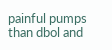painful pumps than dbol and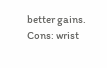better gains. Cons: wrist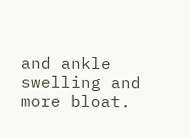and ankle swelling and more bloat.